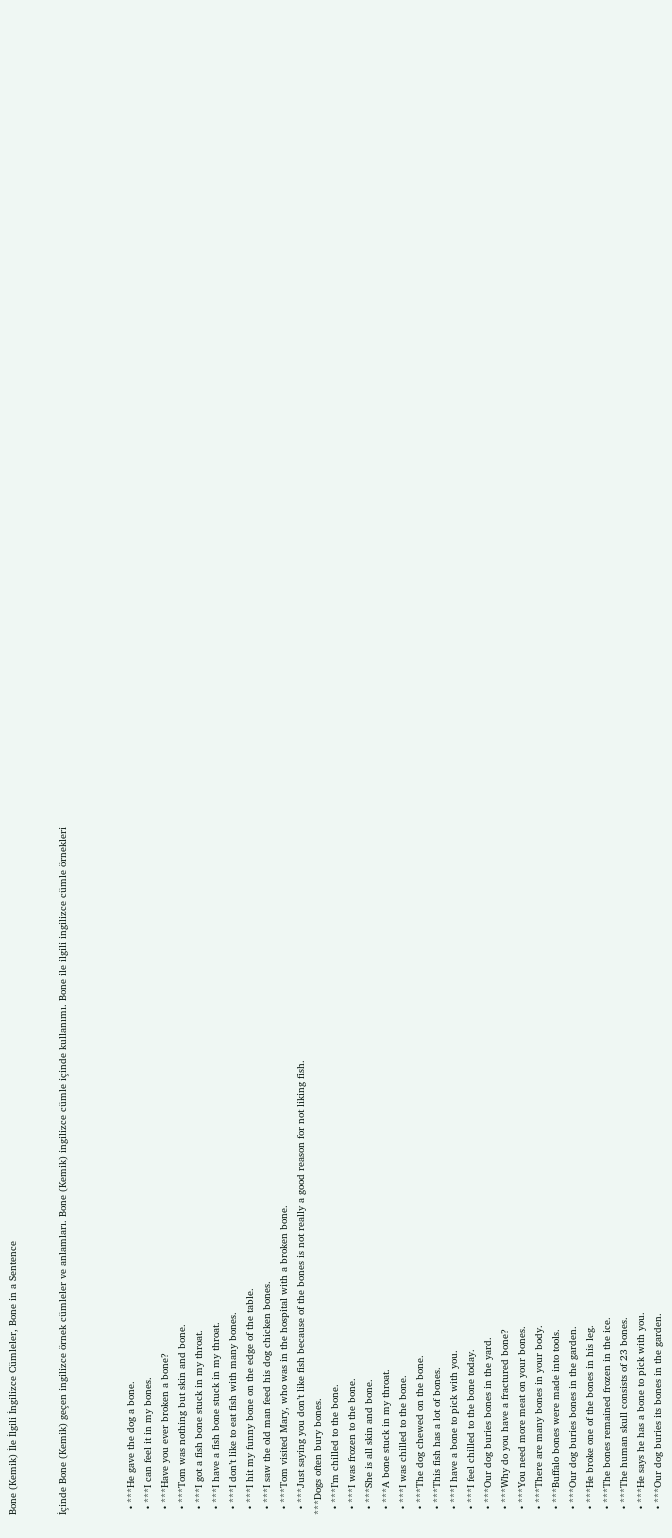Bone (Kemik) İle İlgili İngilizce Cümleler, Bone in a Sentence


İçinde Bone (Kemik) geçen ingilizce örnek cümleler ve anlamları. Bone (Kemik) ingilizce cümle içinde kullanımı. Bone ile ilgili ingilizce cümle örnekleri



  • ***He gave the dog a bone.
  • ***I can feel it in my bones.
  • ***Have you ever broken a bone?
  • ***Tom was nothing but skin and bone.
  • ***I got a fish bone stuck in my throat.
  • ***I have a fish bone stuck in my throat.
  • ***I don’t like to eat fish with many bones.
  • ***I hit my funny bone on the edge of the table.
  • ***I saw the old man feed his dog chicken bones.
  • ***Tom visited Mary, who was in the hospital with a broken bone.
  • ***Just saying you don’t like fish because of the bones is not really a good reason for not liking fish.
***Dogs often bury bones.
  • ***I’m chilled to the bone.
  • ***I was frozen to the bone.
  • ***She is all skin and bone.
  • ***A bone stuck in my throat.
  • ***I was chilled to the bone.
  • ***The dog chewed on the bone.
  • ***This fish has a lot of bones.
  • ***I have a bone to pick with you.
  • ***I feel chilled to the bone today.
  • ***Our dog buries bones in the yard.
  • ***Why do you have a fractured bone?
  • ***You need more meat on your bones.
  • ***There are many bones in your body.
  • ***Buffalo bones were made into tools.
  • ***Our dog buries bones in the garden.
  • ***He broke one of the bones in his leg.
  • ***The bones remained frozen in the ice.
  • ***The human skull consists of 23 bones.
  • ***He says he has a bone to pick with you.
  • ***Our dog buries its bones in the garden.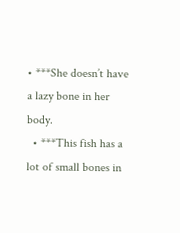• ***She doesn’t have a lazy bone in her body.
  • ***This fish has a lot of small bones in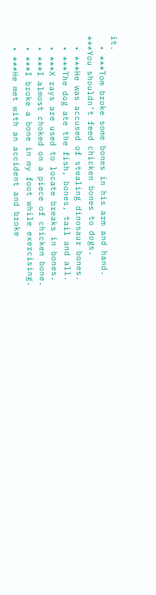it.
  • ***Tom broke some bones in his arm and hand.
***You shouldn’t feed chicken bones to dogs.
  • ***He was accused of stealing dinosaur bones.
  • ***The dog ate the fish, bones, tail and all.
  • ***X rays are used to locate breaks in bones.
  • ***I almost choked on a piece of chicken bone.
  • ***I broke a bone in my foot while exercising.
  • ***He met with an accident and broke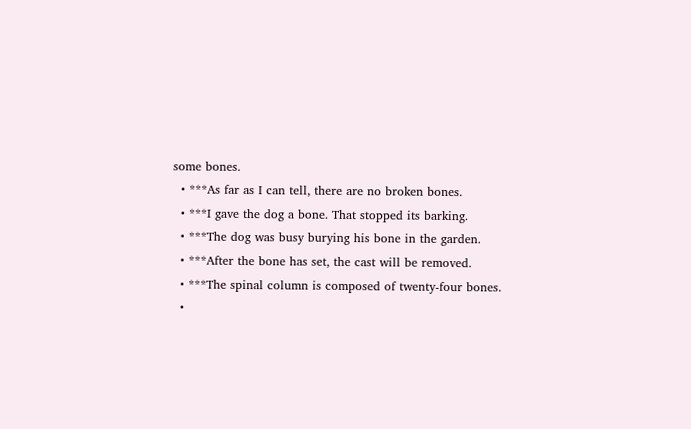some bones.
  • ***As far as I can tell, there are no broken bones.
  • ***I gave the dog a bone. That stopped its barking.
  • ***The dog was busy burying his bone in the garden.
  • ***After the bone has set, the cast will be removed.
  • ***The spinal column is composed of twenty-four bones.
  •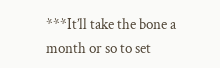***It’ll take the bone a month or so to set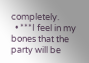completely.
  • ***I feel in my bones that the party will be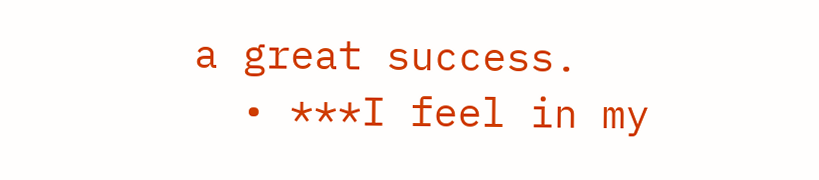a great success.
  • ***I feel in my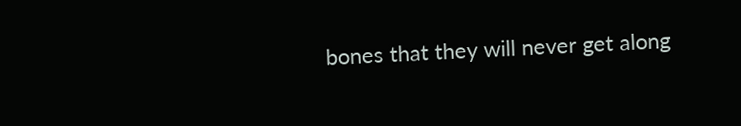bones that they will never get along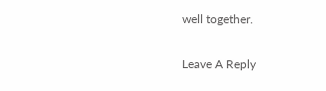well together.

Leave A Reply